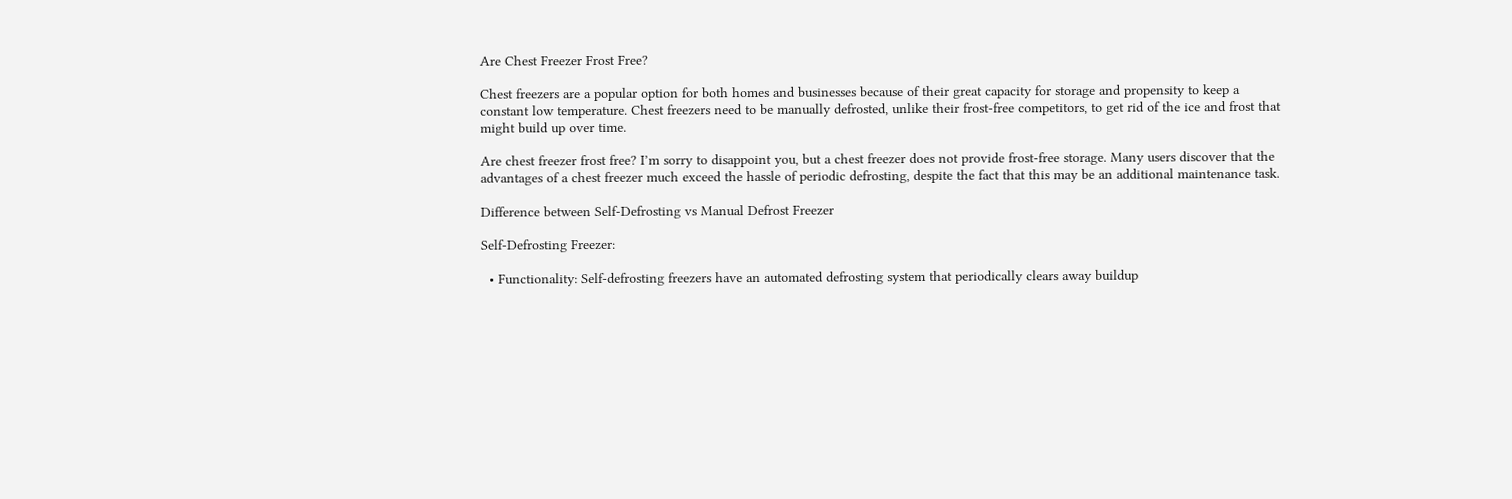Are Chest Freezer Frost Free?

Chest freezers are a popular option for both homes and businesses because of their great capacity for storage and propensity to keep a constant low temperature. Chest freezers need to be manually defrosted, unlike their frost-free competitors, to get rid of the ice and frost that might build up over time.

Are chest freezer frost free? I’m sorry to disappoint you, but a chest freezer does not provide frost-free storage. Many users discover that the advantages of a chest freezer much exceed the hassle of periodic defrosting, despite the fact that this may be an additional maintenance task.

Difference between Self-Defrosting vs Manual Defrost Freezer

Self-Defrosting Freezer:

  • Functionality: Self-defrosting freezers have an automated defrosting system that periodically clears away buildup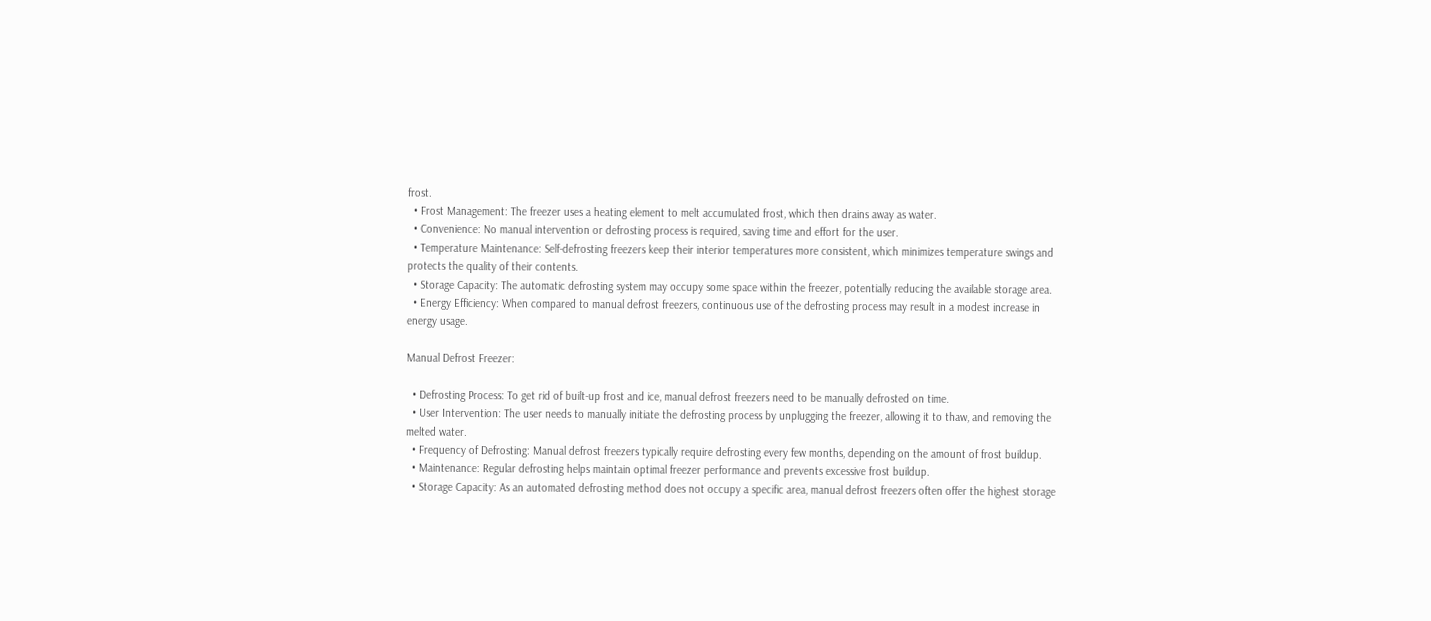frost.
  • Frost Management: The freezer uses a heating element to melt accumulated frost, which then drains away as water.
  • Convenience: No manual intervention or defrosting process is required, saving time and effort for the user.
  • Temperature Maintenance: Self-defrosting freezers keep their interior temperatures more consistent, which minimizes temperature swings and protects the quality of their contents.
  • Storage Capacity: The automatic defrosting system may occupy some space within the freezer, potentially reducing the available storage area.
  • Energy Efficiency: When compared to manual defrost freezers, continuous use of the defrosting process may result in a modest increase in energy usage.

Manual Defrost Freezer:

  • Defrosting Process: To get rid of built-up frost and ice, manual defrost freezers need to be manually defrosted on time.
  • User Intervention: The user needs to manually initiate the defrosting process by unplugging the freezer, allowing it to thaw, and removing the melted water.
  • Frequency of Defrosting: Manual defrost freezers typically require defrosting every few months, depending on the amount of frost buildup.
  • Maintenance: Regular defrosting helps maintain optimal freezer performance and prevents excessive frost buildup.
  • Storage Capacity: As an automated defrosting method does not occupy a specific area, manual defrost freezers often offer the highest storage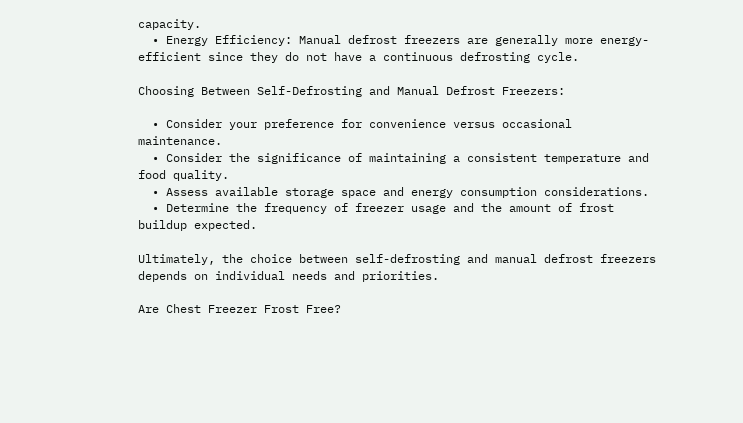capacity.
  • Energy Efficiency: Manual defrost freezers are generally more energy-efficient since they do not have a continuous defrosting cycle.

Choosing Between Self-Defrosting and Manual Defrost Freezers:

  • Consider your preference for convenience versus occasional maintenance.
  • Consider the significance of maintaining a consistent temperature and food quality.
  • Assess available storage space and energy consumption considerations.
  • Determine the frequency of freezer usage and the amount of frost buildup expected.

Ultimately, the choice between self-defrosting and manual defrost freezers depends on individual needs and priorities.

Are Chest Freezer Frost Free?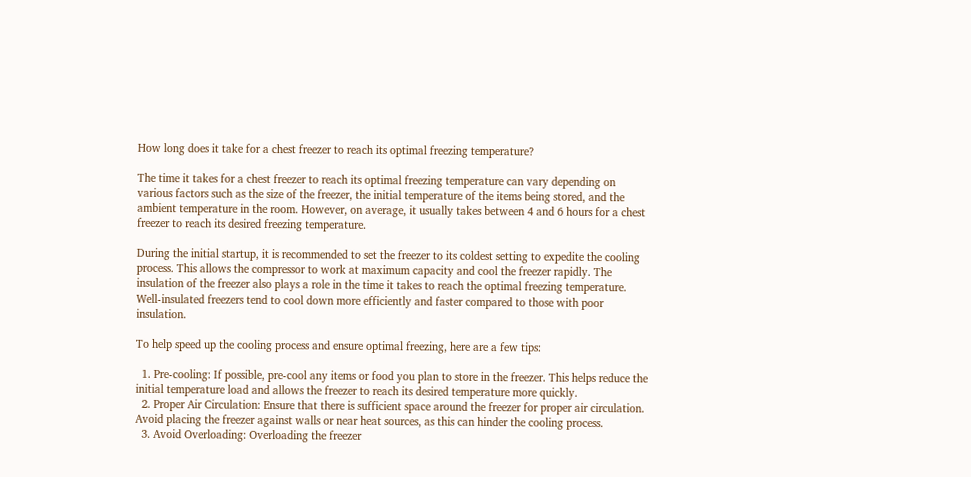How long does it take for a chest freezer to reach its optimal freezing temperature?

The time it takes for a chest freezer to reach its optimal freezing temperature can vary depending on various factors such as the size of the freezer, the initial temperature of the items being stored, and the ambient temperature in the room. However, on average, it usually takes between 4 and 6 hours for a chest freezer to reach its desired freezing temperature.

During the initial startup, it is recommended to set the freezer to its coldest setting to expedite the cooling process. This allows the compressor to work at maximum capacity and cool the freezer rapidly. The insulation of the freezer also plays a role in the time it takes to reach the optimal freezing temperature. Well-insulated freezers tend to cool down more efficiently and faster compared to those with poor insulation.

To help speed up the cooling process and ensure optimal freezing, here are a few tips:

  1. Pre-cooling: If possible, pre-cool any items or food you plan to store in the freezer. This helps reduce the initial temperature load and allows the freezer to reach its desired temperature more quickly.
  2. Proper Air Circulation: Ensure that there is sufficient space around the freezer for proper air circulation. Avoid placing the freezer against walls or near heat sources, as this can hinder the cooling process.
  3. Avoid Overloading: Overloading the freezer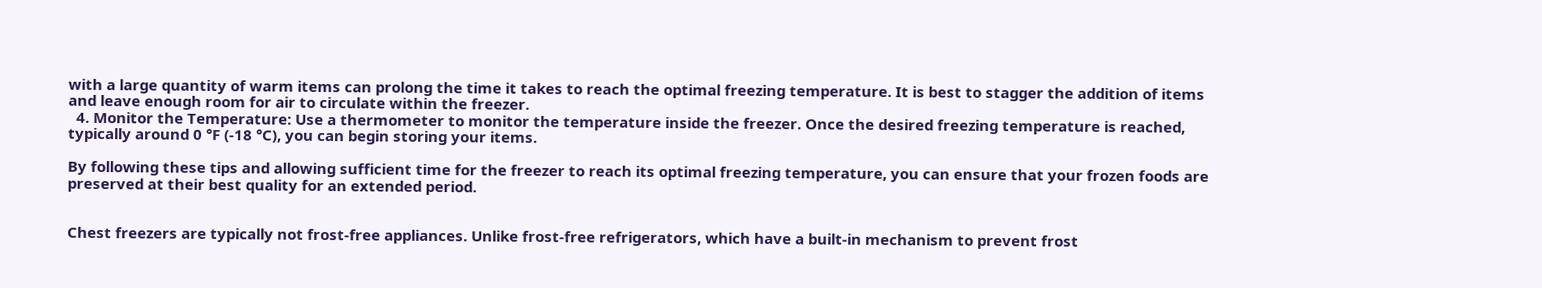with a large quantity of warm items can prolong the time it takes to reach the optimal freezing temperature. It is best to stagger the addition of items and leave enough room for air to circulate within the freezer.
  4. Monitor the Temperature: Use a thermometer to monitor the temperature inside the freezer. Once the desired freezing temperature is reached, typically around 0 °F (-18 °C), you can begin storing your items.

By following these tips and allowing sufficient time for the freezer to reach its optimal freezing temperature, you can ensure that your frozen foods are preserved at their best quality for an extended period.


Chest freezers are typically not frost-free appliances. Unlike frost-free refrigerators, which have a built-in mechanism to prevent frost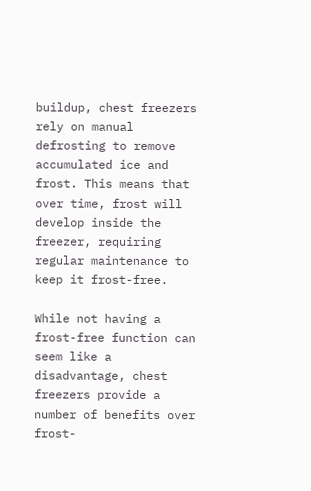buildup, chest freezers rely on manual defrosting to remove accumulated ice and frost. This means that over time, frost will develop inside the freezer, requiring regular maintenance to keep it frost-free.

While not having a frost-free function can seem like a disadvantage, chest freezers provide a number of benefits over frost-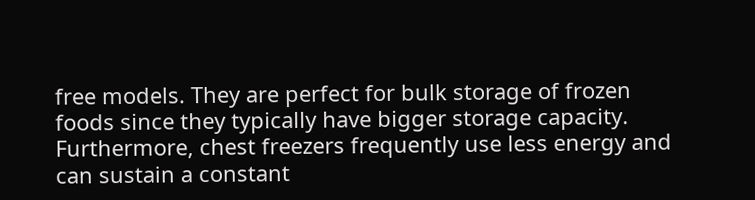free models. They are perfect for bulk storage of frozen foods since they typically have bigger storage capacity. Furthermore, chest freezers frequently use less energy and can sustain a constant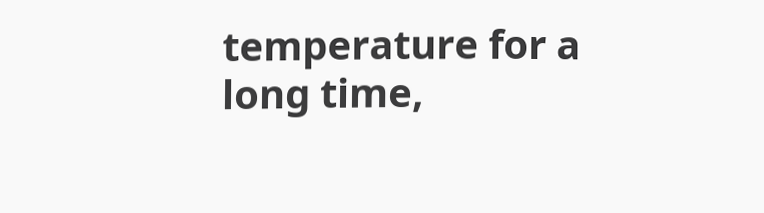temperature for a long time,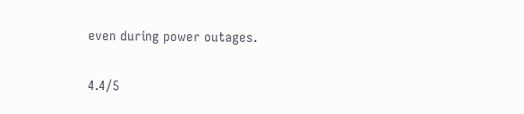even during power outages.

4.4/5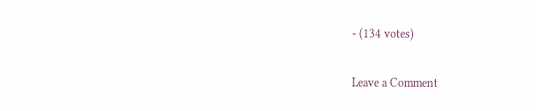- (134 votes)

Leave a Comment